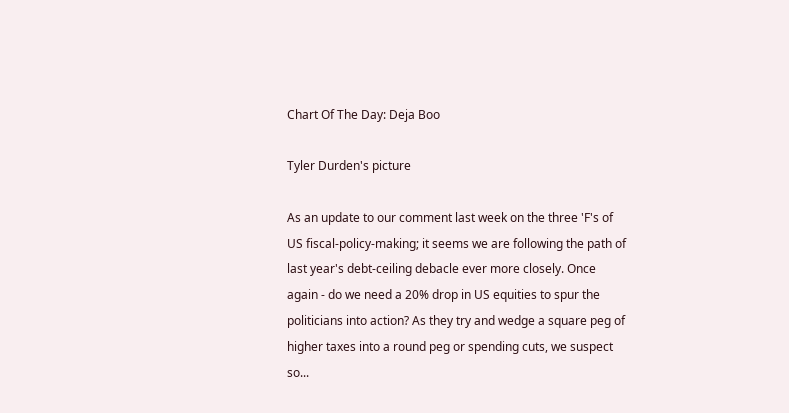Chart Of The Day: Deja Boo

Tyler Durden's picture

As an update to our comment last week on the three 'F's of US fiscal-policy-making; it seems we are following the path of last year's debt-ceiling debacle ever more closely. Once again - do we need a 20% drop in US equities to spur the politicians into action? As they try and wedge a square peg of higher taxes into a round peg or spending cuts, we suspect so...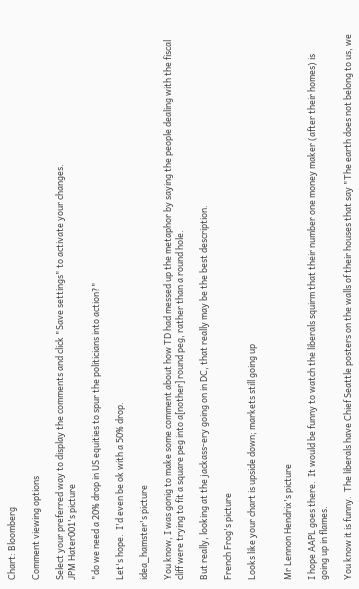Chart: Bloomberg

Comment viewing options

Select your preferred way to display the comments and click "Save settings" to activate your changes.
JPM Hater001's picture

"do we need a 20% drop in US equities to spur the politicians into action?"

Let's hope.  I'd even be ok with a 50% drop.

idea_hamster's picture

You know, I was gonig to make some comment about how TD had messed up the metaphor by saying the people dealing with the fiscal cliff were trying to fit a square peg into a[nother] round peg, rather than a round hole.

But really, looking at the jackass-ery going on in DC, that really may be the best description.

French Frog's picture

Looks like your chart is upside down; markets still going up


Mr Lennon Hendrix's picture

I hope AAPL goes there.  It would be funny to watch the liberals squirm that their number one money maker (after their homes) is going up in flames.

You know it is funny.  The liberals have Chief Seattle posters on the walls of their houses that say "The earth does not belong to us, we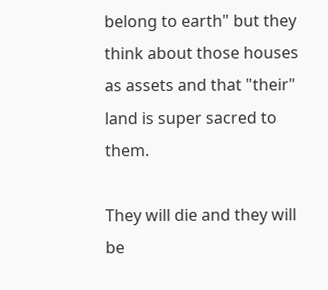belong to earth" but they think about those houses as assets and that "their" land is super sacred to them.

They will die and they will be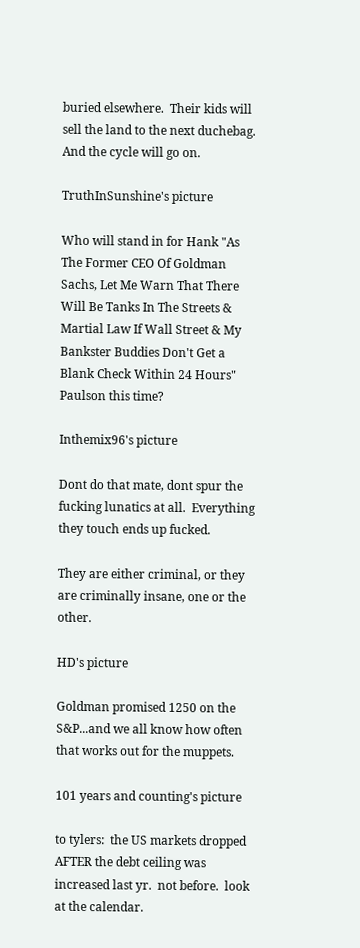buried elsewhere.  Their kids will sell the land to the next duchebag.  And the cycle will go on.

TruthInSunshine's picture

Who will stand in for Hank "As The Former CEO Of Goldman Sachs, Let Me Warn That There Will Be Tanks In The Streets & Martial Law If Wall Street & My Bankster Buddies Don't Get a Blank Check Within 24 Hours" Paulson this time?

Inthemix96's picture

Dont do that mate, dont spur the fucking lunatics at all.  Everything they touch ends up fucked.

They are either criminal, or they are criminally insane, one or the other.

HD's picture

Goldman promised 1250 on the S&P...and we all know how often that works out for the muppets.

101 years and counting's picture

to tylers:  the US markets dropped AFTER the debt ceiling was increased last yr.  not before.  look at the calendar.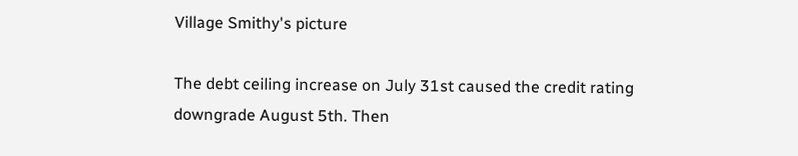Village Smithy's picture

The debt ceiling increase on July 31st caused the credit rating downgrade August 5th. Then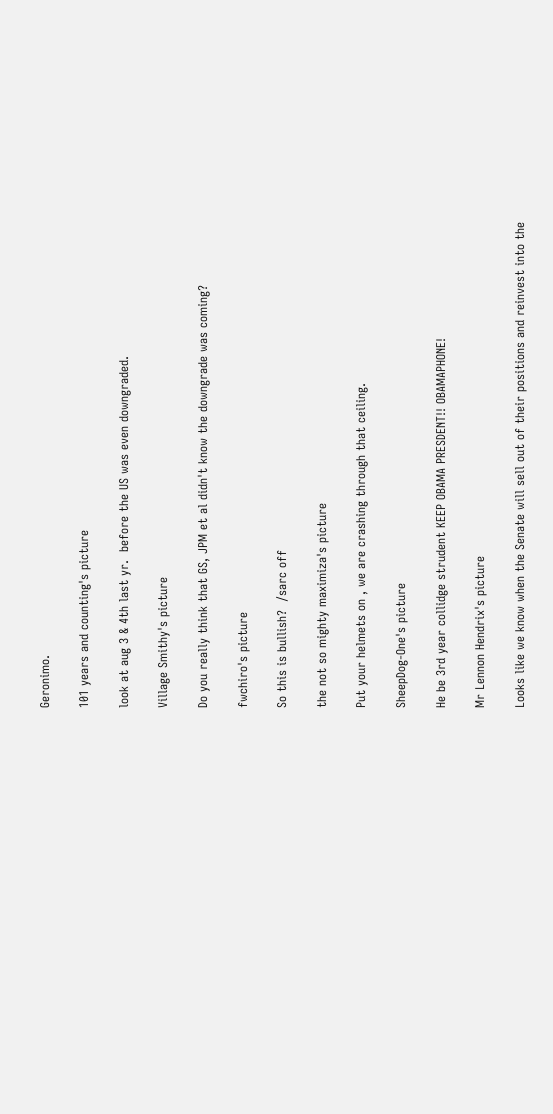Geronimo.

101 years and counting's picture

look at aug 3 & 4th last yr.  before the US was even downgraded.

Village Smithy's picture

Do you really think that GS, JPM et al didn't know the downgrade was coming?

fwchiro's picture

So this is bullish?  /sarc off

the not so mighty maximiza's picture

Put your helmets on , we are crashing through that ceiling.

SheepDog-One's picture

He be 3rd year collidge strudent KEEP OBAMA PRESDENT!! OBAMAPHONE!

Mr Lennon Hendrix's picture

Looks like we know when the Senate will sell out of their positions and reinvest into the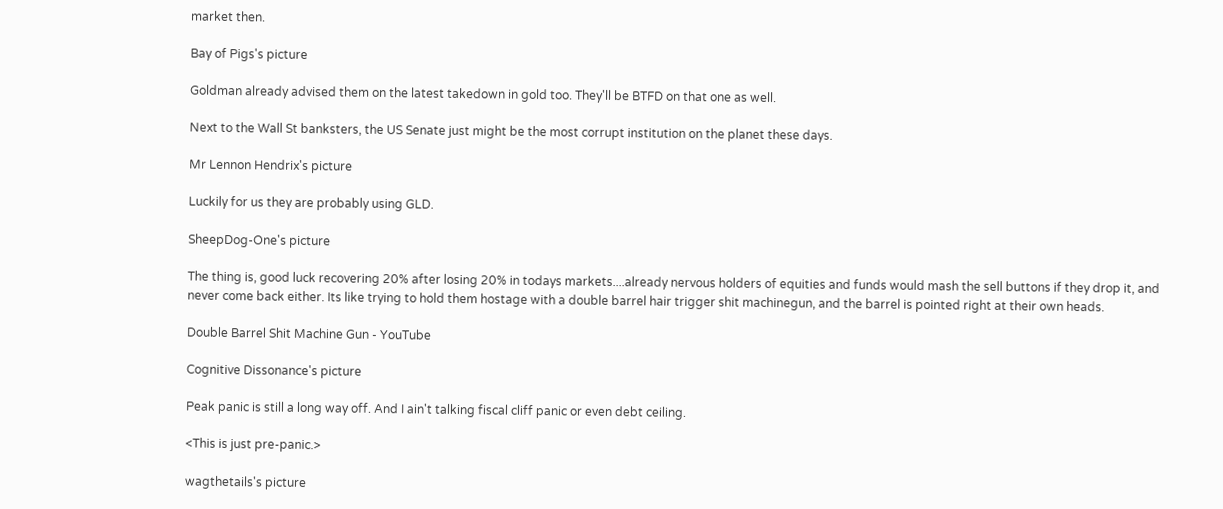market then.

Bay of Pigs's picture

Goldman already advised them on the latest takedown in gold too. They'll be BTFD on that one as well.

Next to the Wall St banksters, the US Senate just might be the most corrupt institution on the planet these days.

Mr Lennon Hendrix's picture

Luckily for us they are probably using GLD.

SheepDog-One's picture

The thing is, good luck recovering 20% after losing 20% in todays markets....already nervous holders of equities and funds would mash the sell buttons if they drop it, and never come back either. Its like trying to hold them hostage with a double barrel hair trigger shit machinegun, and the barrel is pointed right at their own heads.

Double Barrel Shit Machine Gun - YouTube

Cognitive Dissonance's picture

Peak panic is still a long way off. And I ain't talking fiscal cliff panic or even debt ceiling.

<This is just pre-panic.>

wagthetails's picture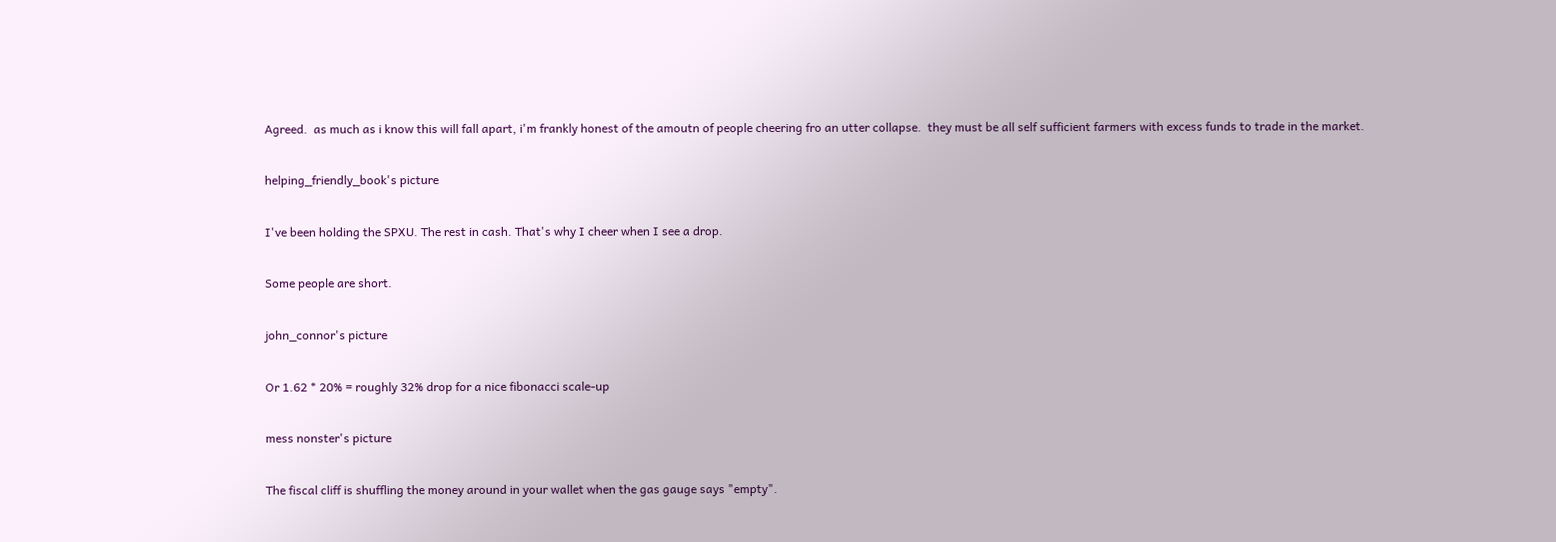Agreed.  as much as i know this will fall apart, i'm frankly honest of the amoutn of people cheering fro an utter collapse.  they must be all self sufficient farmers with excess funds to trade in the market.

helping_friendly_book's picture

I've been holding the SPXU. The rest in cash. That's why I cheer when I see a drop.

Some people are short.

john_connor's picture

Or 1.62 * 20% = roughly 32% drop for a nice fibonacci scale-up

mess nonster's picture

The fiscal cliff is shuffling the money around in your wallet when the gas gauge says "empty".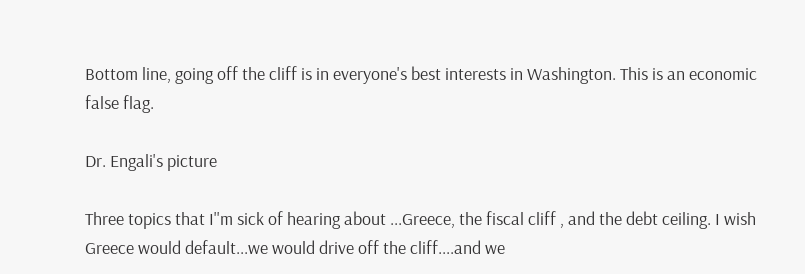Bottom line, going off the cliff is in everyone's best interests in Washington. This is an economic false flag.

Dr. Engali's picture

Three topics that I''m sick of hearing about ...Greece, the fiscal cliff , and the debt ceiling. I wish Greece would default...we would drive off the cliff....and we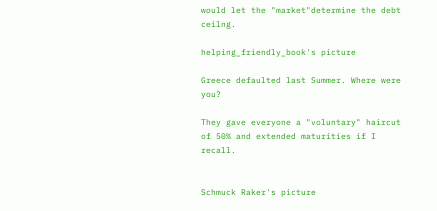would let the "market"determine the debt ceilng.

helping_friendly_book's picture

Greece defaulted last Summer. Where were you?

They gave everyone a "voluntary" haircut of 50% and extended maturities if I recall.


Schmuck Raker's picture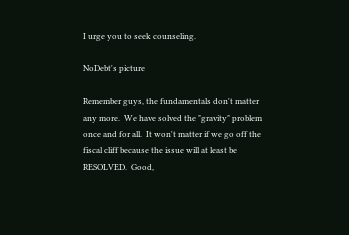I urge you to seek counseling.

NoDebt's picture

Remember guys, the fundamentals don't matter any more.  We have solved the "gravity" problem once and for all.  It won't matter if we go off the fiscal cliff because the issue will at least be RESOLVED.  Good,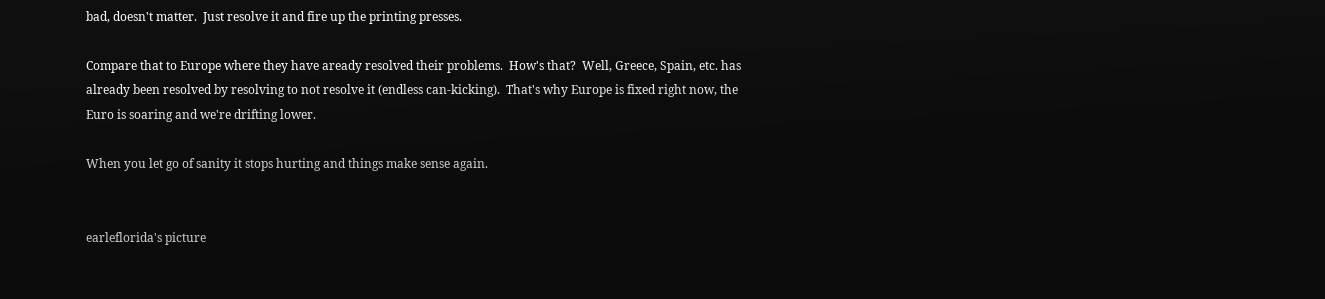bad, doesn't matter.  Just resolve it and fire up the printing presses.

Compare that to Europe where they have aready resolved their problems.  How's that?  Well, Greece, Spain, etc. has already been resolved by resolving to not resolve it (endless can-kicking).  That's why Europe is fixed right now, the Euro is soaring and we're drifting lower.

When you let go of sanity it stops hurting and things make sense again.


earleflorida's picture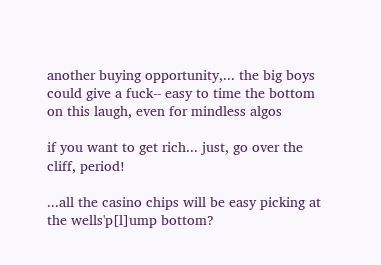another buying opportunity,... the big boys could give a fuck-- easy to time the bottom on this laugh, even for mindless algos

if you want to get rich... just, go over the cliff, period!

...all the casino chips will be easy picking at the wells'p[l]ump bottom?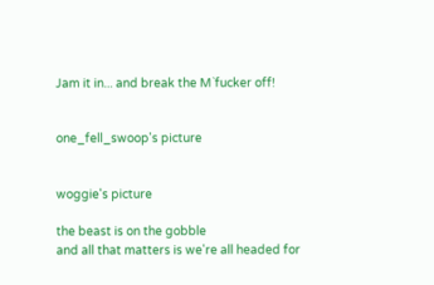Jam it in... and break the M`fucker off!


one_fell_swoop's picture


woggie's picture

the beast is on the gobble
and all that matters is we're all headed for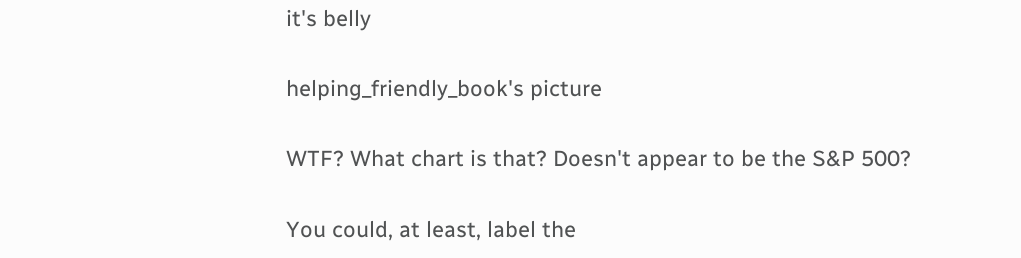it's belly

helping_friendly_book's picture

WTF? What chart is that? Doesn't appear to be the S&P 500?

You could, at least, label the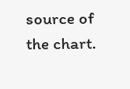source of the chart.